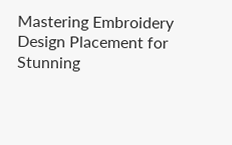Mastering Embroidery Design Placement for Stunning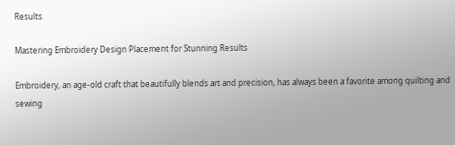Results

Mastering Embroidery Design Placement for Stunning Results

Embroidery, an age-old craft that beautifully blends art and precision, has always been a favorite among quilting and sewing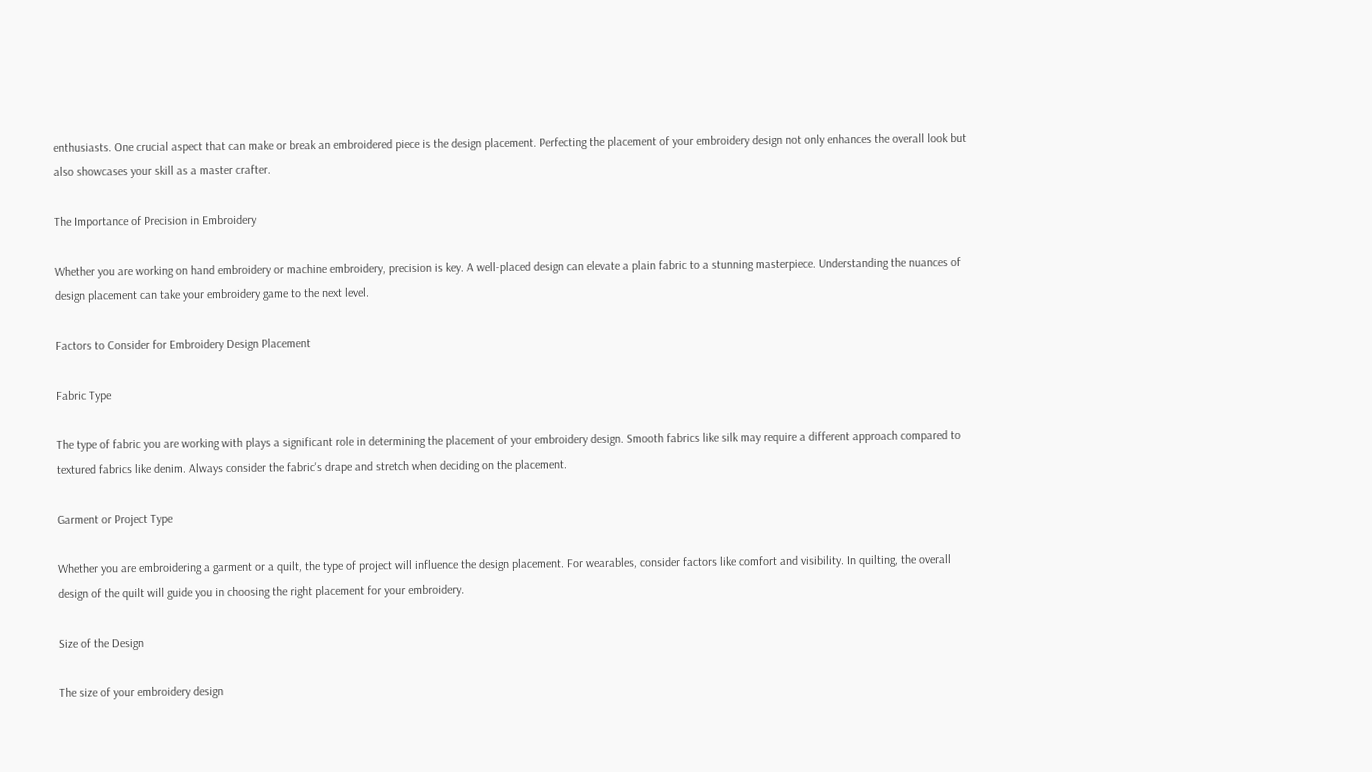enthusiasts. One crucial aspect that can make or break an embroidered piece is the design placement. Perfecting the placement of your embroidery design not only enhances the overall look but also showcases your skill as a master crafter.

The Importance of Precision in Embroidery

Whether you are working on hand embroidery or machine embroidery, precision is key. A well-placed design can elevate a plain fabric to a stunning masterpiece. Understanding the nuances of design placement can take your embroidery game to the next level.

Factors to Consider for Embroidery Design Placement

Fabric Type

The type of fabric you are working with plays a significant role in determining the placement of your embroidery design. Smooth fabrics like silk may require a different approach compared to textured fabrics like denim. Always consider the fabric's drape and stretch when deciding on the placement.

Garment or Project Type

Whether you are embroidering a garment or a quilt, the type of project will influence the design placement. For wearables, consider factors like comfort and visibility. In quilting, the overall design of the quilt will guide you in choosing the right placement for your embroidery.

Size of the Design

The size of your embroidery design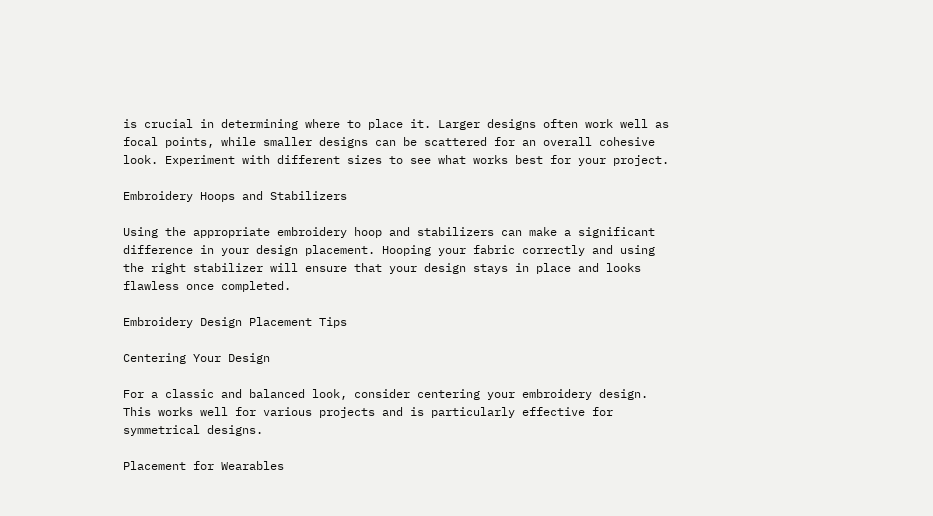is crucial in determining where to place it. Larger designs often work well as focal points, while smaller designs can be scattered for an overall cohesive look. Experiment with different sizes to see what works best for your project.

Embroidery Hoops and Stabilizers

Using the appropriate embroidery hoop and stabilizers can make a significant difference in your design placement. Hooping your fabric correctly and using the right stabilizer will ensure that your design stays in place and looks flawless once completed.

Embroidery Design Placement Tips

Centering Your Design

For a classic and balanced look, consider centering your embroidery design. This works well for various projects and is particularly effective for symmetrical designs.

Placement for Wearables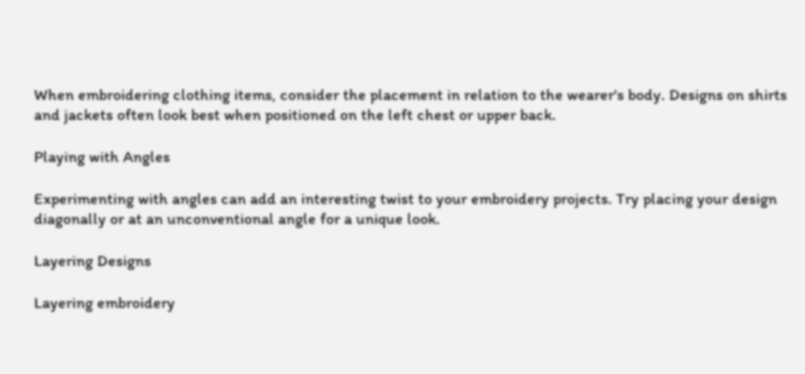When embroidering clothing items, consider the placement in relation to the wearer's body. Designs on shirts and jackets often look best when positioned on the left chest or upper back.

Playing with Angles

Experimenting with angles can add an interesting twist to your embroidery projects. Try placing your design diagonally or at an unconventional angle for a unique look.

Layering Designs

Layering embroidery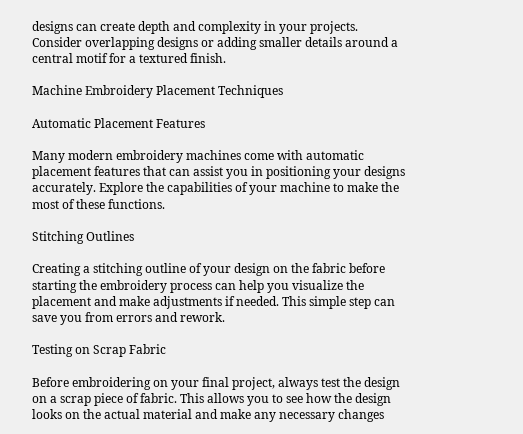designs can create depth and complexity in your projects. Consider overlapping designs or adding smaller details around a central motif for a textured finish.

Machine Embroidery Placement Techniques

Automatic Placement Features

Many modern embroidery machines come with automatic placement features that can assist you in positioning your designs accurately. Explore the capabilities of your machine to make the most of these functions.

Stitching Outlines

Creating a stitching outline of your design on the fabric before starting the embroidery process can help you visualize the placement and make adjustments if needed. This simple step can save you from errors and rework.

Testing on Scrap Fabric

Before embroidering on your final project, always test the design on a scrap piece of fabric. This allows you to see how the design looks on the actual material and make any necessary changes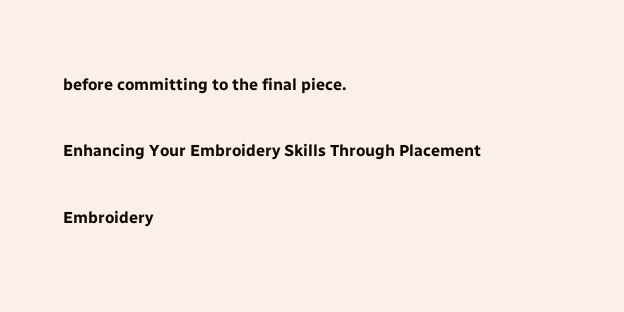before committing to the final piece.

Enhancing Your Embroidery Skills Through Placement

Embroidery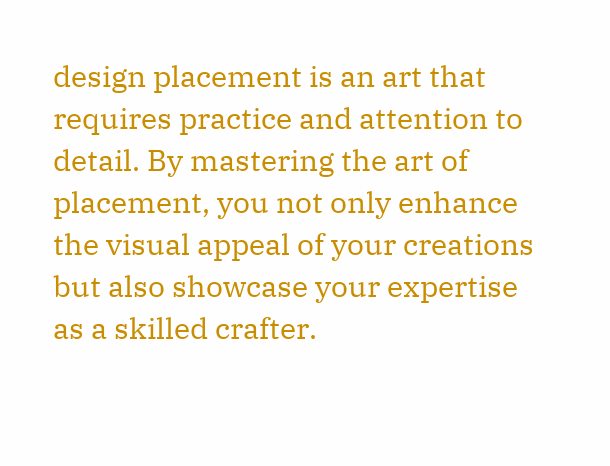design placement is an art that requires practice and attention to detail. By mastering the art of placement, you not only enhance the visual appeal of your creations but also showcase your expertise as a skilled crafter.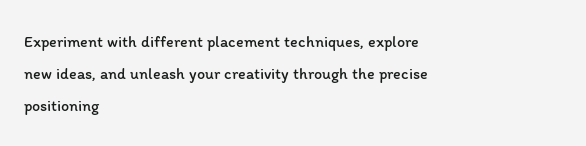Experiment with different placement techniques, explore new ideas, and unleash your creativity through the precise positioning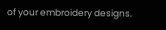of your embroidery designs.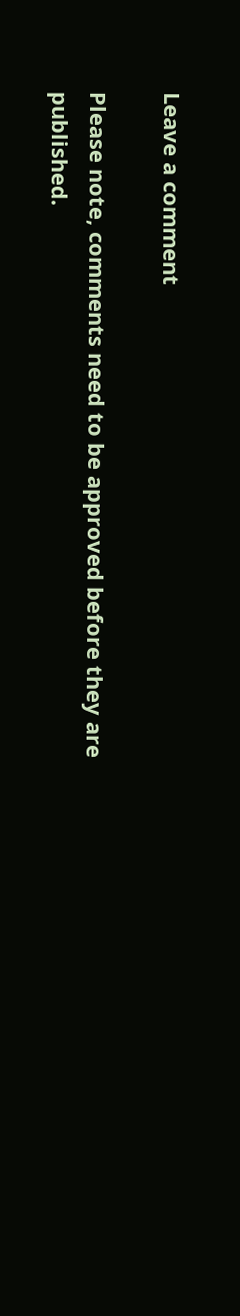Leave a comment

Please note, comments need to be approved before they are published.